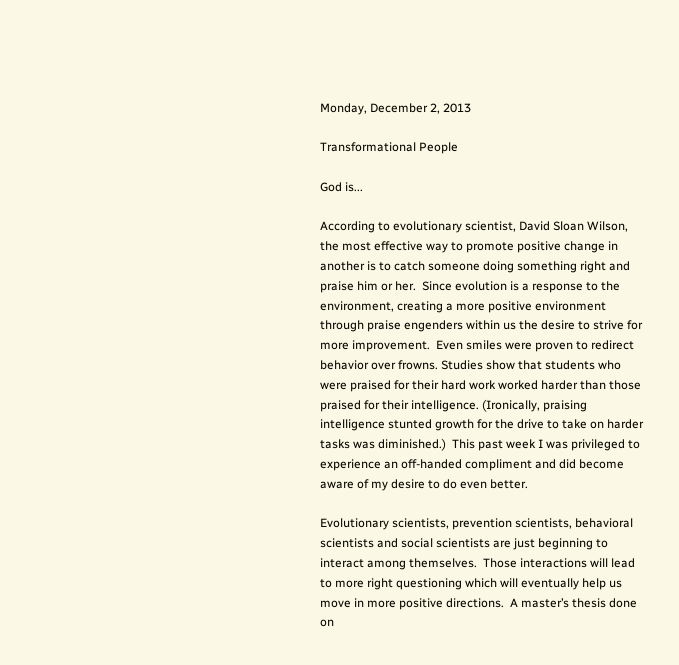Monday, December 2, 2013

Transformational People

God is...

According to evolutionary scientist, David Sloan Wilson, the most effective way to promote positive change in another is to catch someone doing something right and praise him or her.  Since evolution is a response to the environment, creating a more positive environment through praise engenders within us the desire to strive for more improvement.  Even smiles were proven to redirect behavior over frowns. Studies show that students who were praised for their hard work worked harder than those praised for their intelligence. (Ironically, praising intelligence stunted growth for the drive to take on harder tasks was diminished.)  This past week I was privileged to experience an off-handed compliment and did become aware of my desire to do even better.

Evolutionary scientists, prevention scientists, behavioral scientists and social scientists are just beginning to interact among themselves.  Those interactions will lead to more right questioning which will eventually help us move in more positive directions.  A master’s thesis done on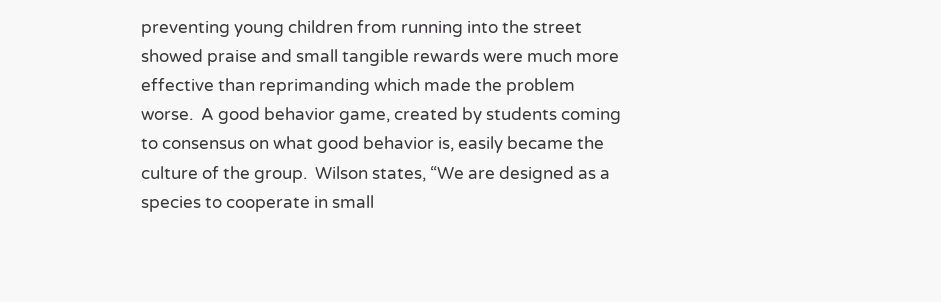preventing young children from running into the street showed praise and small tangible rewards were much more effective than reprimanding which made the problem worse.  A good behavior game, created by students coming to consensus on what good behavior is, easily became the culture of the group.  Wilson states, “We are designed as a species to cooperate in small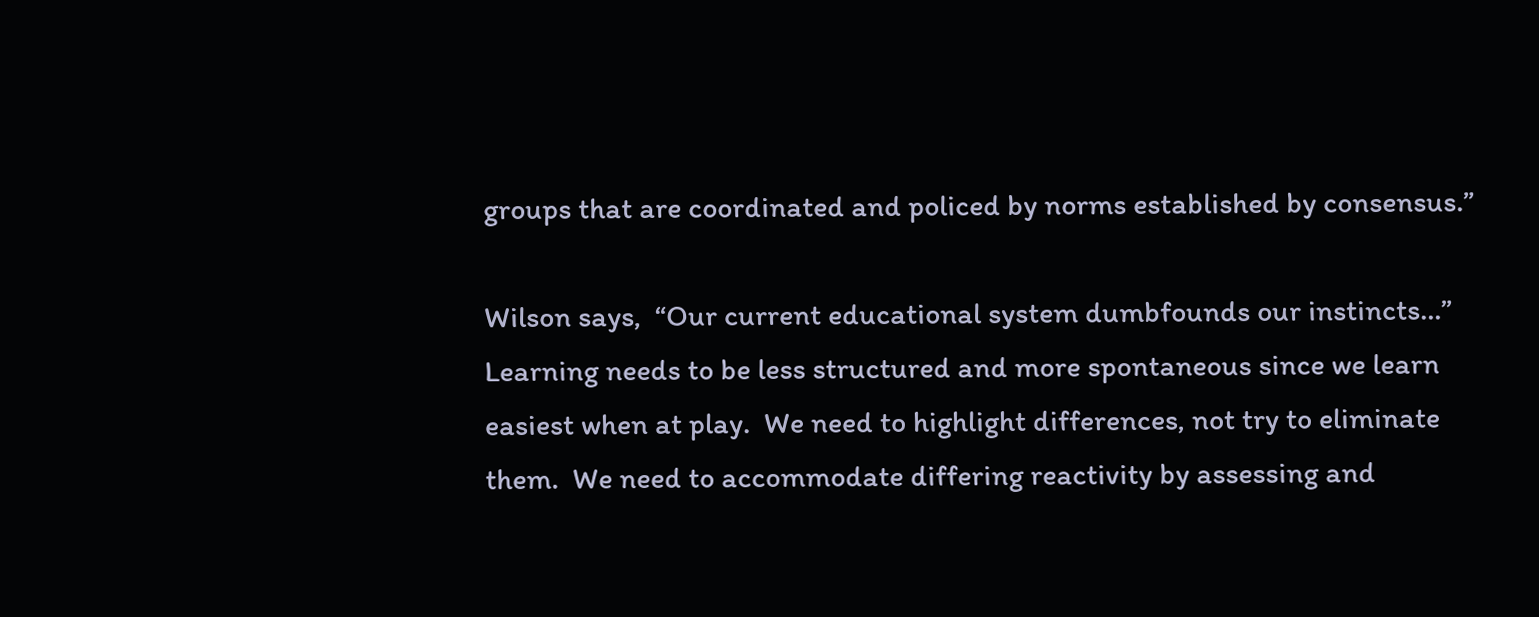groups that are coordinated and policed by norms established by consensus.”

Wilson says,  “Our current educational system dumbfounds our instincts…” Learning needs to be less structured and more spontaneous since we learn easiest when at play.  We need to highlight differences, not try to eliminate them.  We need to accommodate differing reactivity by assessing and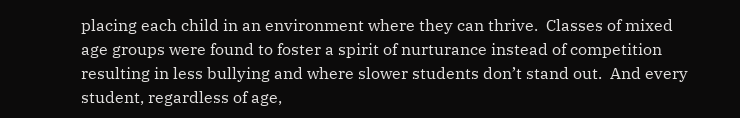placing each child in an environment where they can thrive.  Classes of mixed age groups were found to foster a spirit of nurturance instead of competition resulting in less bullying and where slower students don’t stand out.  And every student, regardless of age,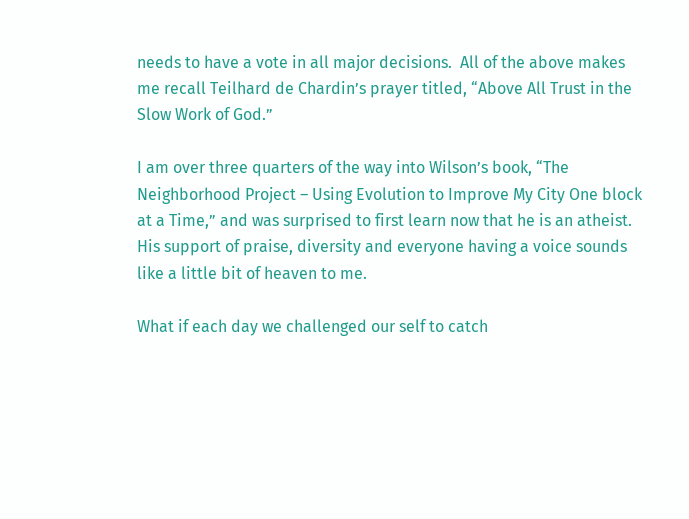needs to have a vote in all major decisions.  All of the above makes me recall Teilhard de Chardin’s prayer titled, “Above All Trust in the Slow Work of God.”

I am over three quarters of the way into Wilson’s book, “The Neighborhood Project – Using Evolution to Improve My City One block at a Time,” and was surprised to first learn now that he is an atheist.  His support of praise, diversity and everyone having a voice sounds like a little bit of heaven to me.

What if each day we challenged our self to catch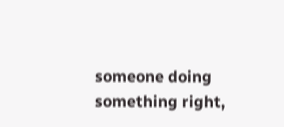someone doing something right,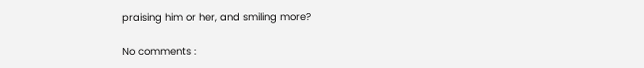praising him or her, and smiling more?

No comments :